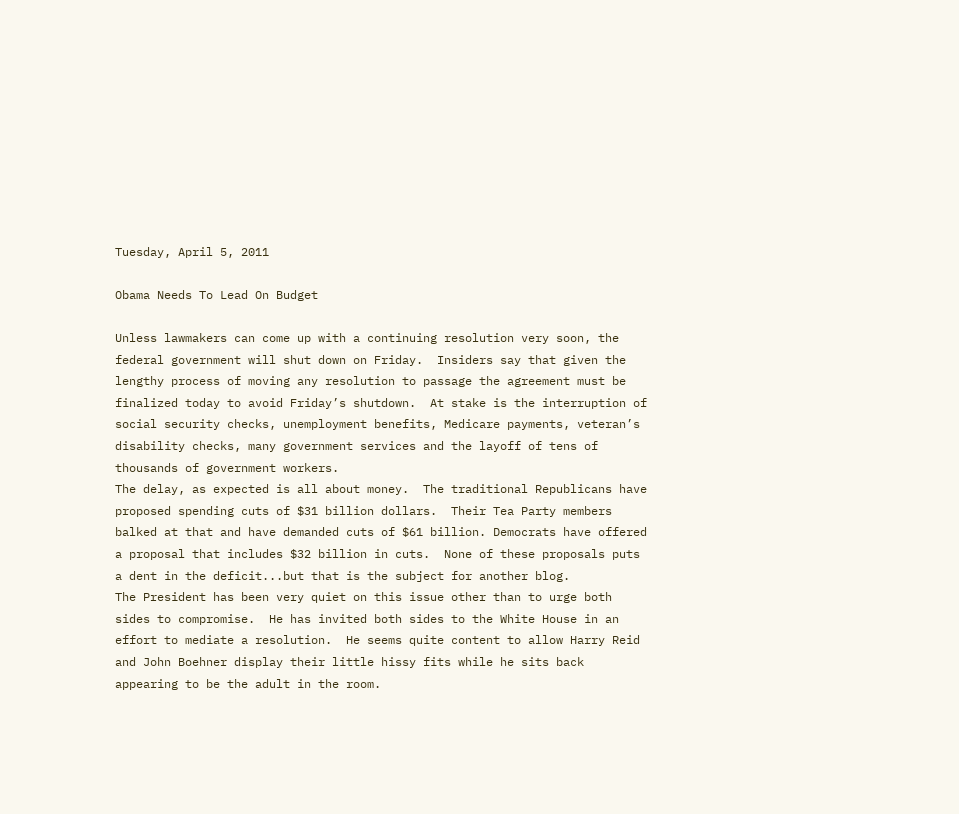Tuesday, April 5, 2011

Obama Needs To Lead On Budget

Unless lawmakers can come up with a continuing resolution very soon, the federal government will shut down on Friday.  Insiders say that given the lengthy process of moving any resolution to passage the agreement must be finalized today to avoid Friday’s shutdown.  At stake is the interruption of social security checks, unemployment benefits, Medicare payments, veteran’s disability checks, many government services and the layoff of tens of thousands of government workers.
The delay, as expected is all about money.  The traditional Republicans have proposed spending cuts of $31 billion dollars.  Their Tea Party members balked at that and have demanded cuts of $61 billion. Democrats have offered a proposal that includes $32 billion in cuts.  None of these proposals puts a dent in the deficit...but that is the subject for another blog.
The President has been very quiet on this issue other than to urge both sides to compromise.  He has invited both sides to the White House in an effort to mediate a resolution.  He seems quite content to allow Harry Reid and John Boehner display their little hissy fits while he sits back appearing to be the adult in the room.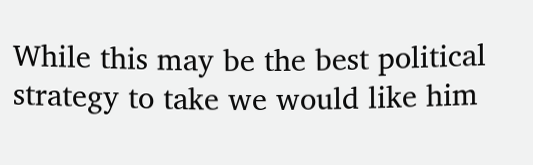While this may be the best political strategy to take we would like him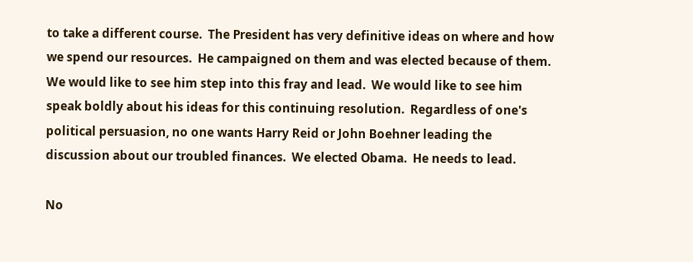to take a different course.  The President has very definitive ideas on where and how we spend our resources.  He campaigned on them and was elected because of them.  We would like to see him step into this fray and lead.  We would like to see him speak boldly about his ideas for this continuing resolution.  Regardless of one's political persuasion, no one wants Harry Reid or John Boehner leading the discussion about our troubled finances.  We elected Obama.  He needs to lead.

No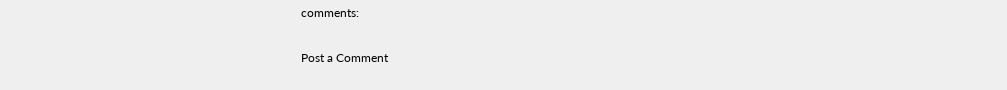comments:

Post a Comment